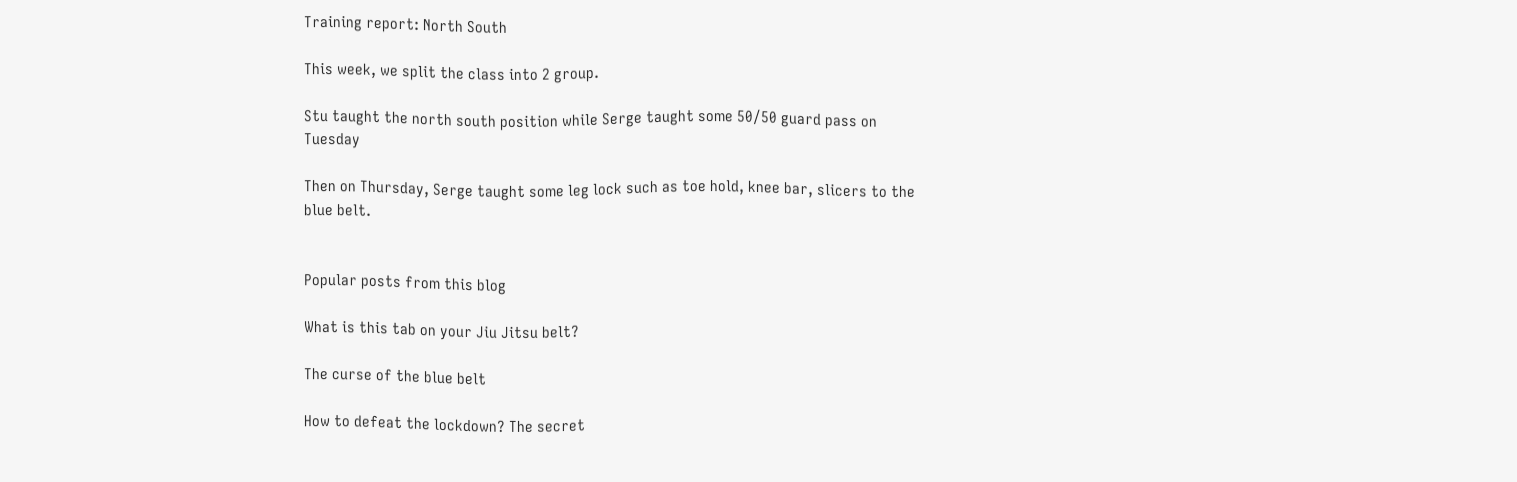Training report: North South

This week, we split the class into 2 group.

Stu taught the north south position while Serge taught some 50/50 guard pass on Tuesday

Then on Thursday, Serge taught some leg lock such as toe hold, knee bar, slicers to the blue belt.


Popular posts from this blog

What is this tab on your Jiu Jitsu belt?

The curse of the blue belt

How to defeat the lockdown? The secret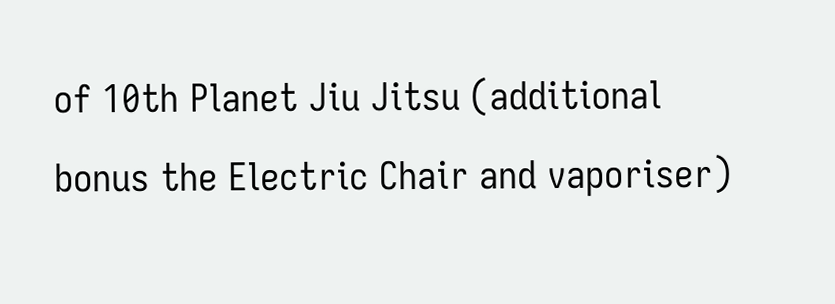of 10th Planet Jiu Jitsu (additional bonus the Electric Chair and vaporiser)